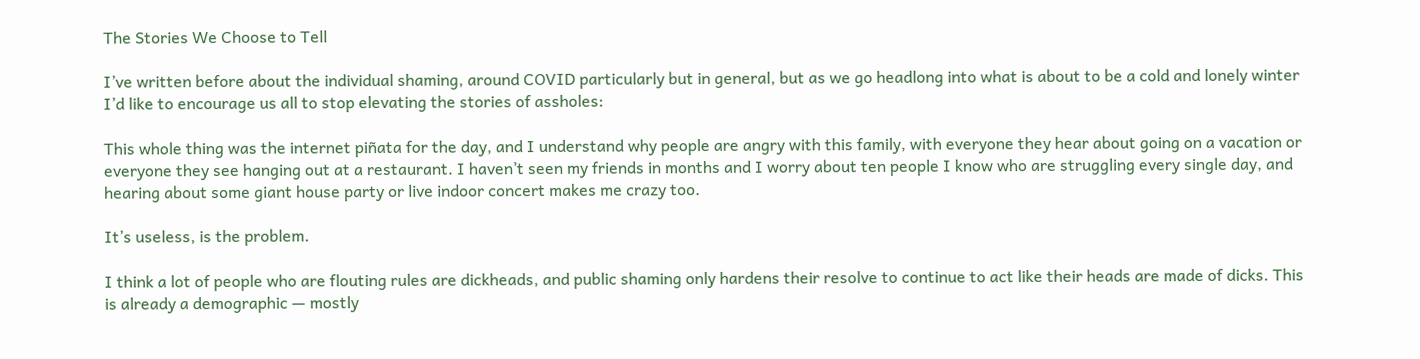The Stories We Choose to Tell

I’ve written before about the individual shaming, around COVID particularly but in general, but as we go headlong into what is about to be a cold and lonely winter I’d like to encourage us all to stop elevating the stories of assholes:

This whole thing was the internet piñata for the day, and I understand why people are angry with this family, with everyone they hear about going on a vacation or everyone they see hanging out at a restaurant. I haven’t seen my friends in months and I worry about ten people I know who are struggling every single day, and hearing about some giant house party or live indoor concert makes me crazy too.

It’s useless, is the problem.

I think a lot of people who are flouting rules are dickheads, and public shaming only hardens their resolve to continue to act like their heads are made of dicks. This is already a demographic — mostly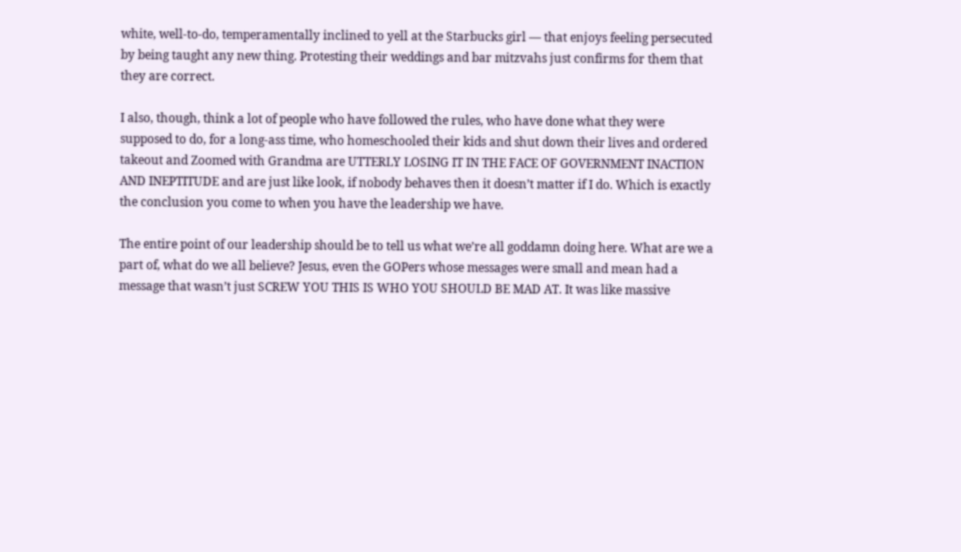white, well-to-do, temperamentally inclined to yell at the Starbucks girl — that enjoys feeling persecuted by being taught any new thing. Protesting their weddings and bar mitzvahs just confirms for them that they are correct.

I also, though, think a lot of people who have followed the rules, who have done what they were supposed to do, for a long-ass time, who homeschooled their kids and shut down their lives and ordered takeout and Zoomed with Grandma are UTTERLY LOSING IT IN THE FACE OF GOVERNMENT INACTION AND INEPTITUDE and are just like look, if nobody behaves then it doesn’t matter if I do. Which is exactly the conclusion you come to when you have the leadership we have.

The entire point of our leadership should be to tell us what we’re all goddamn doing here. What are we a part of, what do we all believe? Jesus, even the GOPers whose messages were small and mean had a message that wasn’t just SCREW YOU THIS IS WHO YOU SHOULD BE MAD AT. It was like massive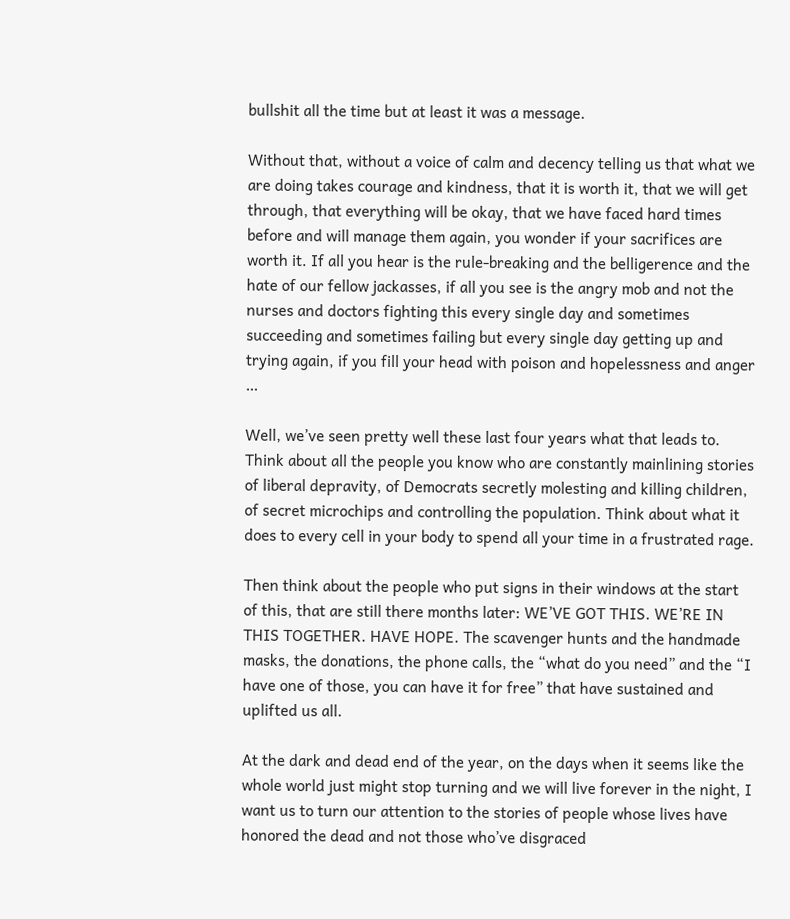bullshit all the time but at least it was a message.

Without that, without a voice of calm and decency telling us that what we are doing takes courage and kindness, that it is worth it, that we will get through, that everything will be okay, that we have faced hard times before and will manage them again, you wonder if your sacrifices are worth it. If all you hear is the rule-breaking and the belligerence and the hate of our fellow jackasses, if all you see is the angry mob and not the nurses and doctors fighting this every single day and sometimes succeeding and sometimes failing but every single day getting up and trying again, if you fill your head with poison and hopelessness and anger …

Well, we’ve seen pretty well these last four years what that leads to. Think about all the people you know who are constantly mainlining stories of liberal depravity, of Democrats secretly molesting and killing children, of secret microchips and controlling the population. Think about what it does to every cell in your body to spend all your time in a frustrated rage.

Then think about the people who put signs in their windows at the start of this, that are still there months later: WE’VE GOT THIS. WE’RE IN THIS TOGETHER. HAVE HOPE. The scavenger hunts and the handmade masks, the donations, the phone calls, the “what do you need” and the “I have one of those, you can have it for free” that have sustained and uplifted us all.

At the dark and dead end of the year, on the days when it seems like the whole world just might stop turning and we will live forever in the night, I want us to turn our attention to the stories of people whose lives have honored the dead and not those who’ve disgraced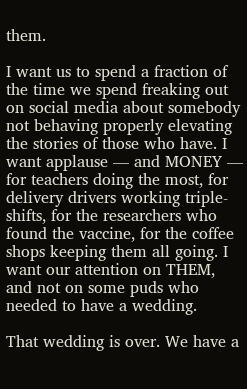them.

I want us to spend a fraction of the time we spend freaking out on social media about somebody not behaving properly elevating the stories of those who have. I want applause — and MONEY — for teachers doing the most, for delivery drivers working triple-shifts, for the researchers who found the vaccine, for the coffee shops keeping them all going. I want our attention on THEM, and not on some puds who needed to have a wedding.

That wedding is over. We have a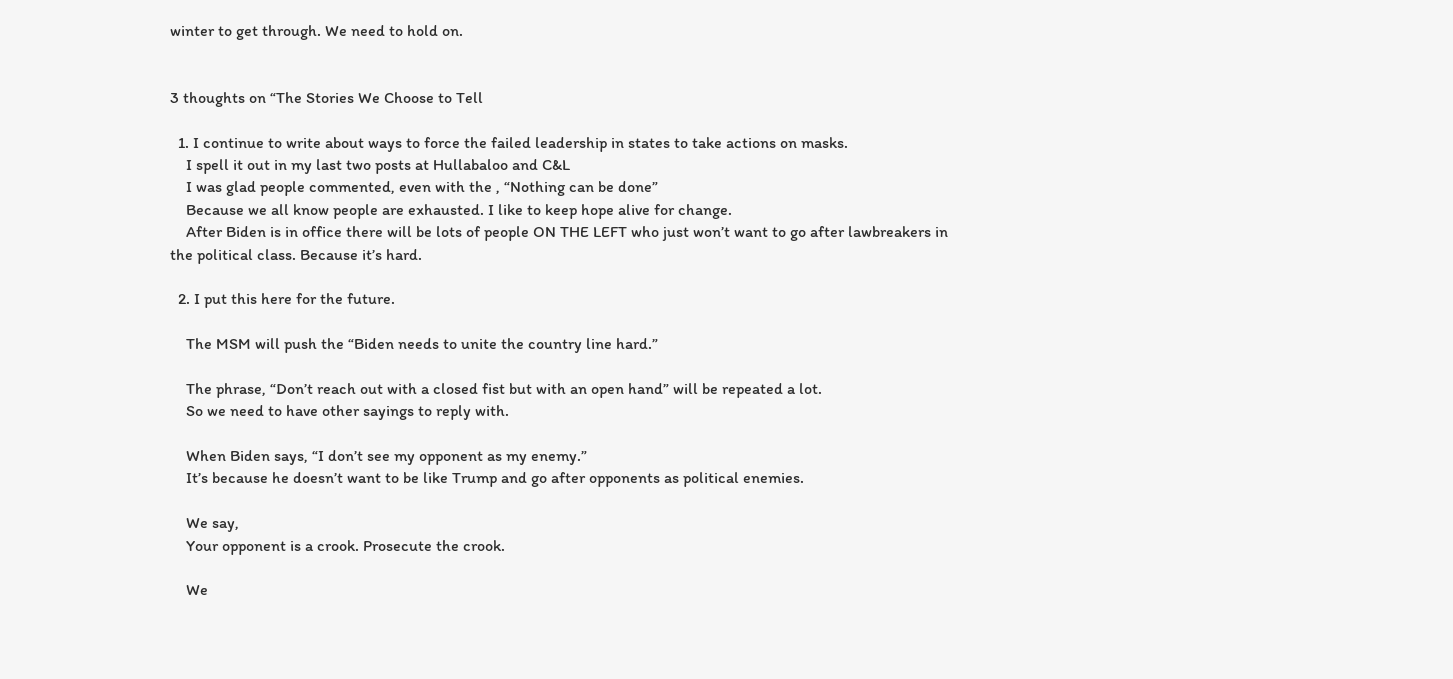winter to get through. We need to hold on.


3 thoughts on “The Stories We Choose to Tell

  1. I continue to write about ways to force the failed leadership in states to take actions on masks.
    I spell it out in my last two posts at Hullabaloo and C&L
    I was glad people commented, even with the , “Nothing can be done”
    Because we all know people are exhausted. I like to keep hope alive for change.
    After Biden is in office there will be lots of people ON THE LEFT who just won’t want to go after lawbreakers in the political class. Because it’s hard.

  2. I put this here for the future.

    The MSM will push the “Biden needs to unite the country line hard.”

    The phrase, “Don’t reach out with a closed fist but with an open hand” will be repeated a lot.
    So we need to have other sayings to reply with.

    When Biden says, “I don’t see my opponent as my enemy.”
    It’s because he doesn’t want to be like Trump and go after opponents as political enemies.

    We say,
    Your opponent is a crook. Prosecute the crook.

    We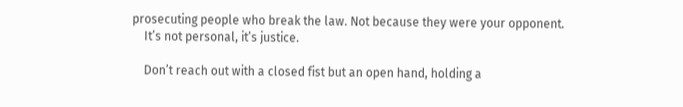prosecuting people who break the law. Not because they were your opponent.
    It’s not personal, it’s justice.

    Don’t reach out with a closed fist but an open hand, holding a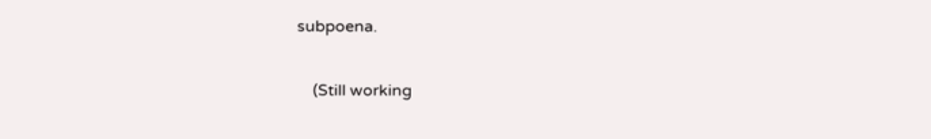subpoena.

    (Still working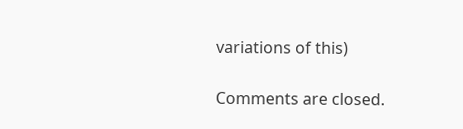variations of this)

Comments are closed.